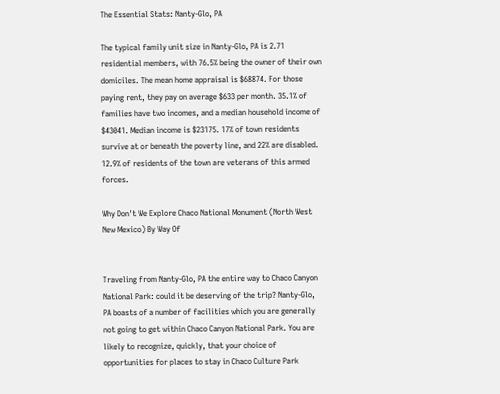The Essential Stats: Nanty-Glo, PA

The typical family unit size in Nanty-Glo, PA is 2.71 residential members, with 76.5% being the owner of their own domiciles. The mean home appraisal is $68874. For those paying rent, they pay on average $633 per month. 35.1% of families have two incomes, and a median household income of $43041. Median income is $23175. 17% of town residents survive at or beneath the poverty line, and 22% are disabled. 12.9% of residents of the town are veterans of this armed forces.

Why Don't We Explore Chaco National Monument (North West New Mexico) By Way Of


Traveling from Nanty-Glo, PA the entire way to Chaco Canyon National Park: could it be deserving of the trip? Nanty-Glo, PA boasts of a number of facilities which you are generally not going to get within Chaco Canyon National Park. You are likely to recognize, quickly, that your choice of opportunities for places to stay in Chaco Culture Park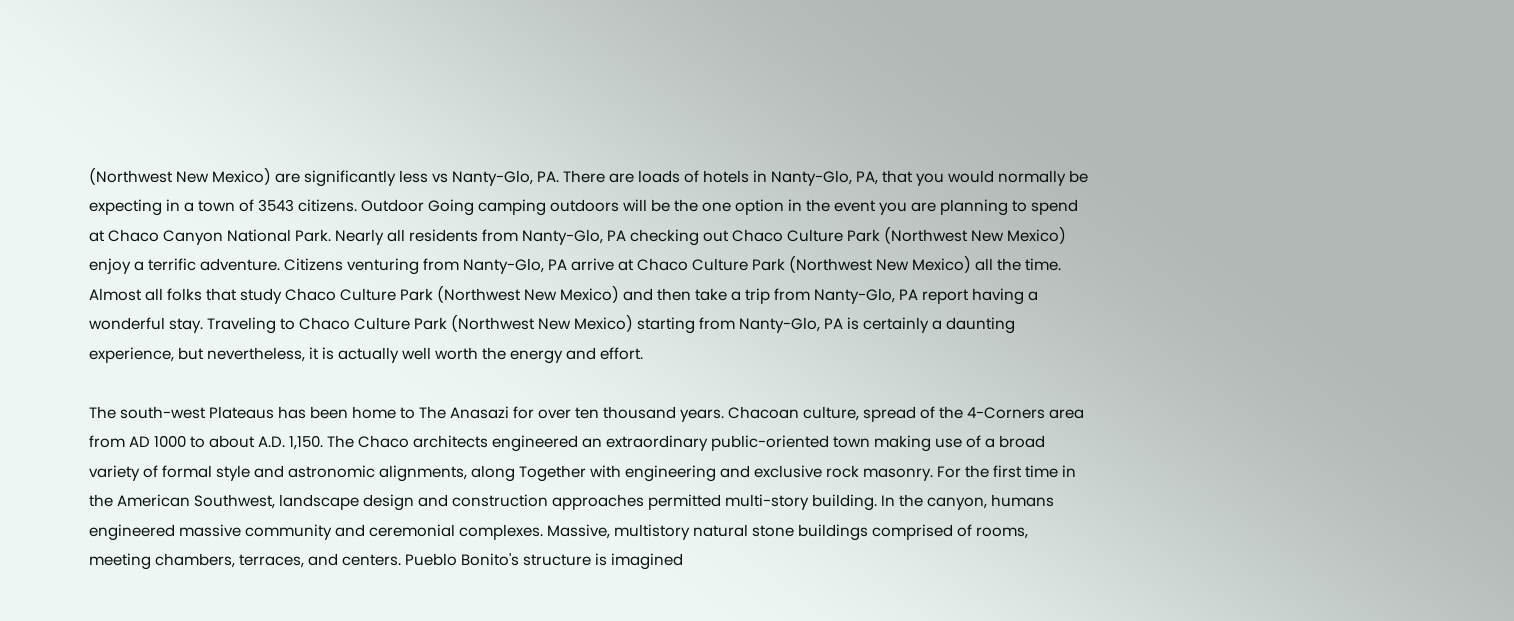(Northwest New Mexico) are significantly less vs Nanty-Glo, PA. There are loads of hotels in Nanty-Glo, PA, that you would normally be expecting in a town of 3543 citizens. Outdoor Going camping outdoors will be the one option in the event you are planning to spend at Chaco Canyon National Park. Nearly all residents from Nanty-Glo, PA checking out Chaco Culture Park (Northwest New Mexico) enjoy a terrific adventure. Citizens venturing from Nanty-Glo, PA arrive at Chaco Culture Park (Northwest New Mexico) all the time. Almost all folks that study Chaco Culture Park (Northwest New Mexico) and then take a trip from Nanty-Glo, PA report having a wonderful stay. Traveling to Chaco Culture Park (Northwest New Mexico) starting from Nanty-Glo, PA is certainly a daunting experience, but nevertheless, it is actually well worth the energy and effort.

The south-west Plateaus has been home to The Anasazi for over ten thousand years. Chacoan culture, spread of the 4-Corners area from AD 1000 to about A.D. 1,150. The Chaco architects engineered an extraordinary public-oriented town making use of a broad variety of formal style and astronomic alignments, along Together with engineering and exclusive rock masonry. For the first time in the American Southwest, landscape design and construction approaches permitted multi-story building. In the canyon, humans engineered massive community and ceremonial complexes. Massive, multistory natural stone buildings comprised of rooms, meeting chambers, terraces, and centers. Pueblo Bonito's structure is imagined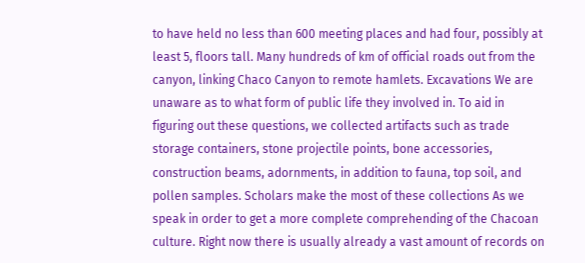to have held no less than 600 meeting places and had four, possibly at least 5, floors tall. Many hundreds of km of official roads out from the canyon, linking Chaco Canyon to remote hamlets. Excavations We are unaware as to what form of public life they involved in. To aid in figuring out these questions, we collected artifacts such as trade storage containers, stone projectile points, bone accessories, construction beams, adornments, in addition to fauna, top soil, and pollen samples. Scholars make the most of these collections As we speak in order to get a more complete comprehending of the Chacoan culture. Right now there is usually already a vast amount of records on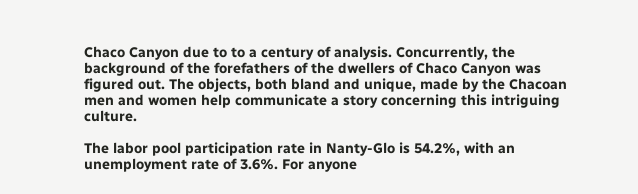Chaco Canyon due to to a century of analysis. Concurrently, the background of the forefathers of the dwellers of Chaco Canyon was figured out. The objects, both bland and unique, made by the Chacoan men and women help communicate a story concerning this intriguing culture.

The labor pool participation rate in Nanty-Glo is 54.2%, with an unemployment rate of 3.6%. For anyone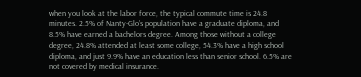when you look at the labor force, the typical commute time is 24.8 minutes. 2.5% of Nanty-Glo’s population have a graduate diploma, and 8.5% have earned a bachelors degree. Among those without a college degree, 24.8% attended at least some college, 54.3% have a high school diploma, and just 9.9% have an education less than senior school. 6.5% are not covered by medical insurance.